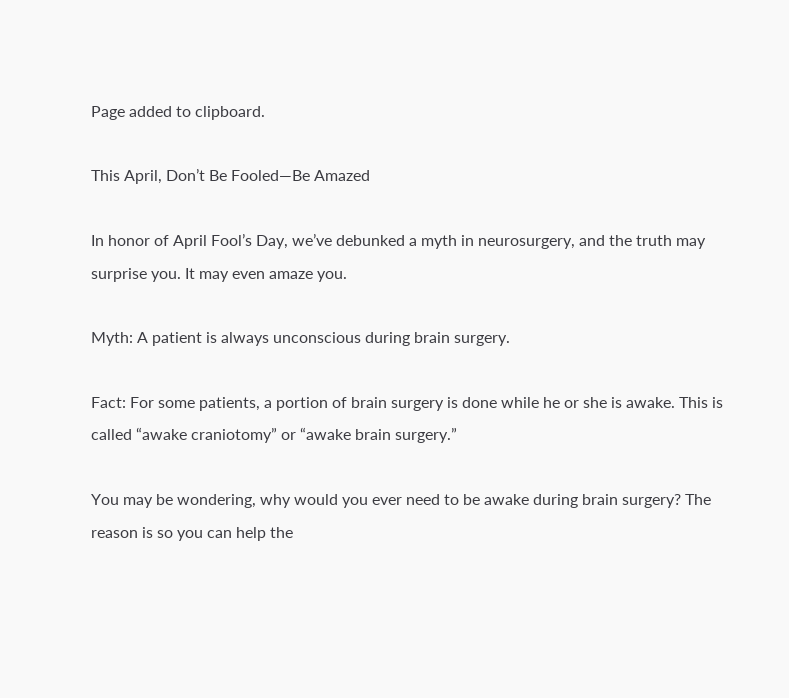Page added to clipboard.

This April, Don’t Be Fooled—Be Amazed

In honor of April Fool’s Day, we’ve debunked a myth in neurosurgery, and the truth may surprise you. It may even amaze you.

Myth: A patient is always unconscious during brain surgery.

Fact: For some patients, a portion of brain surgery is done while he or she is awake. This is called “awake craniotomy” or “awake brain surgery.”

You may be wondering, why would you ever need to be awake during brain surgery? The reason is so you can help the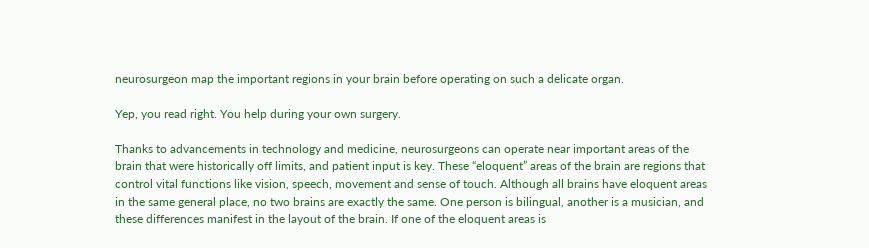neurosurgeon map the important regions in your brain before operating on such a delicate organ.

Yep, you read right. You help during your own surgery.

Thanks to advancements in technology and medicine, neurosurgeons can operate near important areas of the brain that were historically off limits, and patient input is key. These “eloquent” areas of the brain are regions that control vital functions like vision, speech, movement and sense of touch. Although all brains have eloquent areas in the same general place, no two brains are exactly the same. One person is bilingual, another is a musician, and these differences manifest in the layout of the brain. If one of the eloquent areas is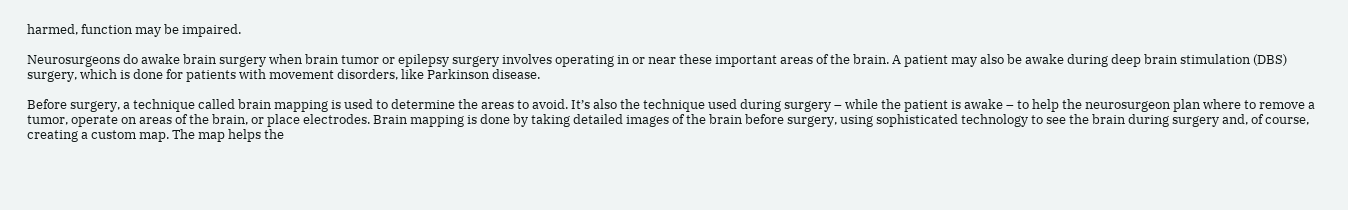harmed, function may be impaired.

Neurosurgeons do awake brain surgery when brain tumor or epilepsy surgery involves operating in or near these important areas of the brain. A patient may also be awake during deep brain stimulation (DBS) surgery, which is done for patients with movement disorders, like Parkinson disease.

Before surgery, a technique called brain mapping is used to determine the areas to avoid. It’s also the technique used during surgery – while the patient is awake – to help the neurosurgeon plan where to remove a tumor, operate on areas of the brain, or place electrodes. Brain mapping is done by taking detailed images of the brain before surgery, using sophisticated technology to see the brain during surgery and, of course, creating a custom map. The map helps the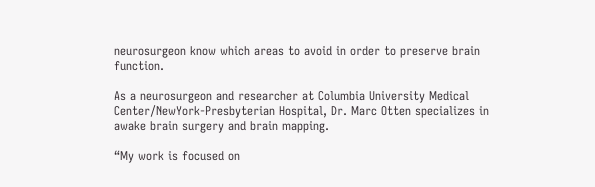neurosurgeon know which areas to avoid in order to preserve brain function.

As a neurosurgeon and researcher at Columbia University Medical Center/NewYork-Presbyterian Hospital, Dr. Marc Otten specializes in awake brain surgery and brain mapping.

“My work is focused on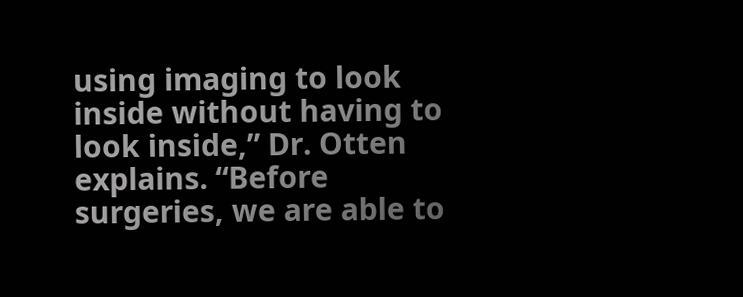using imaging to look inside without having to look inside,” Dr. Otten explains. “Before surgeries, we are able to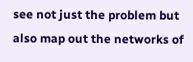see not just the problem but also map out the networks of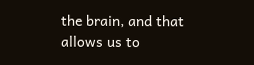the brain, and that allows us to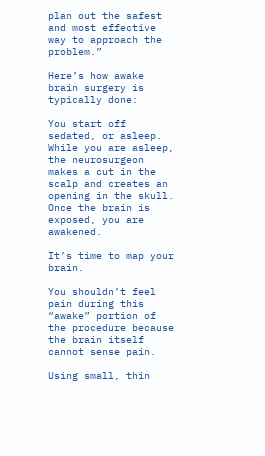plan out the safest and most effective way to approach the problem.”

Here’s how awake brain surgery is typically done:

You start off sedated, or asleep. While you are asleep, the neurosurgeon makes a cut in the scalp and creates an opening in the skull. Once the brain is exposed, you are awakened.

It’s time to map your brain.

You shouldn’t feel pain during this “awake” portion of the procedure because the brain itself cannot sense pain.

Using small, thin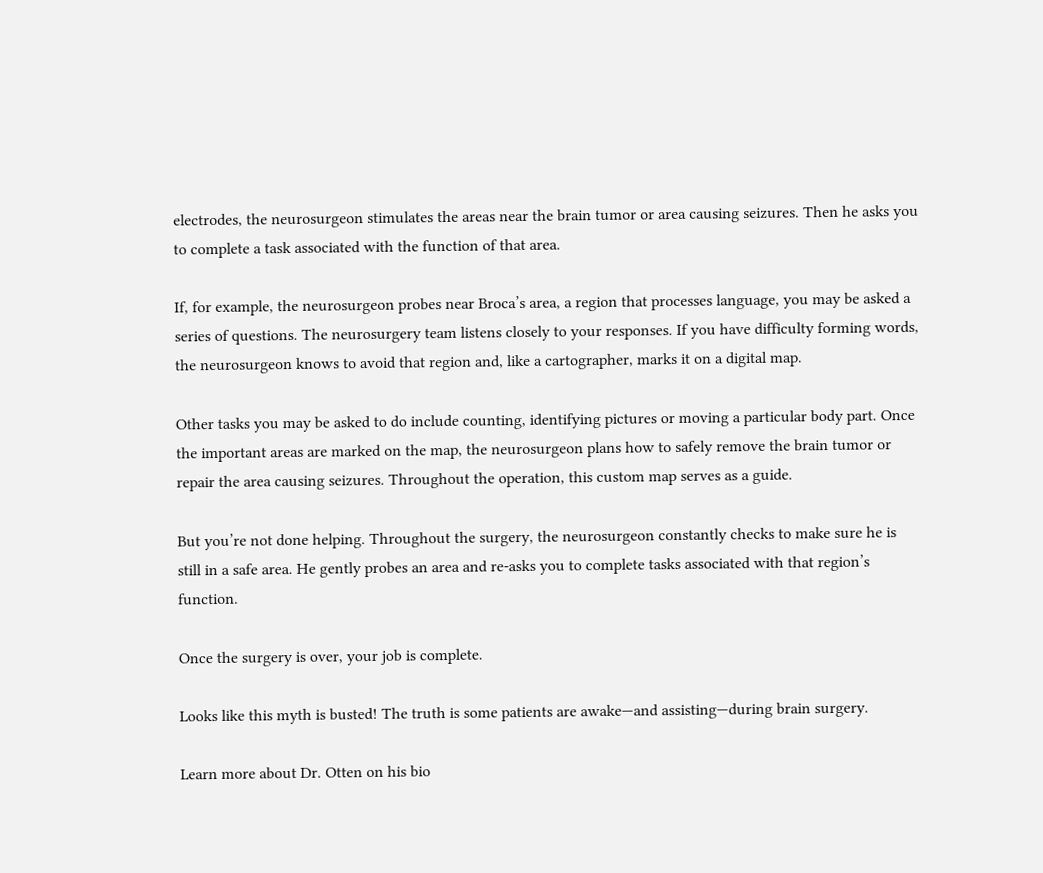electrodes, the neurosurgeon stimulates the areas near the brain tumor or area causing seizures. Then he asks you to complete a task associated with the function of that area.

If, for example, the neurosurgeon probes near Broca’s area, a region that processes language, you may be asked a series of questions. The neurosurgery team listens closely to your responses. If you have difficulty forming words, the neurosurgeon knows to avoid that region and, like a cartographer, marks it on a digital map.

Other tasks you may be asked to do include counting, identifying pictures or moving a particular body part. Once the important areas are marked on the map, the neurosurgeon plans how to safely remove the brain tumor or repair the area causing seizures. Throughout the operation, this custom map serves as a guide.

But you’re not done helping. Throughout the surgery, the neurosurgeon constantly checks to make sure he is still in a safe area. He gently probes an area and re-asks you to complete tasks associated with that region’s function.

Once the surgery is over, your job is complete.

Looks like this myth is busted! The truth is some patients are awake—and assisting—during brain surgery.

Learn more about Dr. Otten on his bio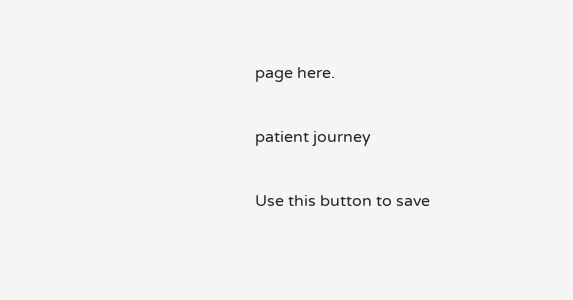page here.

patient journey

Use this button to save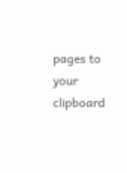pages to your clipboard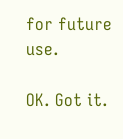for future use.

OK. Got it.